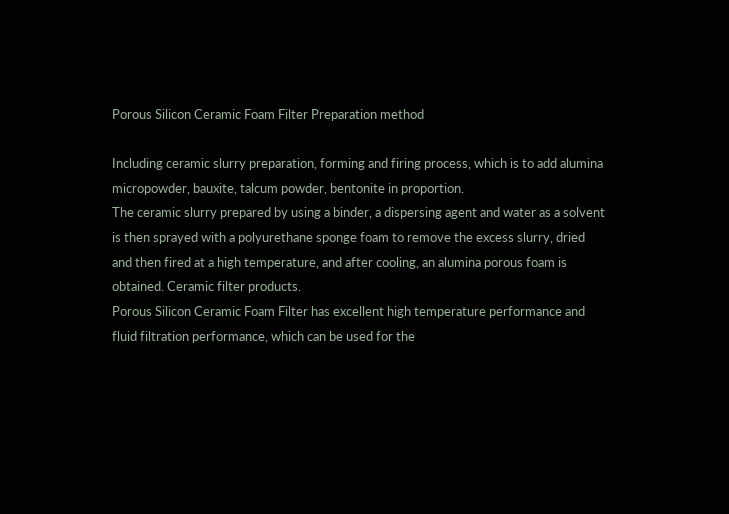Porous Silicon Ceramic Foam Filter Preparation method

Including ceramic slurry preparation, forming and firing process, which is to add alumina micropowder, bauxite, talcum powder, bentonite in proportion.
The ceramic slurry prepared by using a binder, a dispersing agent and water as a solvent is then sprayed with a polyurethane sponge foam to remove the excess slurry, dried and then fired at a high temperature, and after cooling, an alumina porous foam is obtained. Ceramic filter products.
Porous Silicon Ceramic Foam Filter has excellent high temperature performance and fluid filtration performance, which can be used for the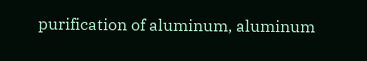purification of aluminum, aluminum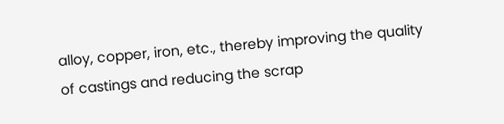alloy, copper, iron, etc., thereby improving the quality of castings and reducing the scrap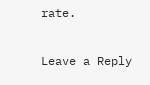rate.

Leave a Reply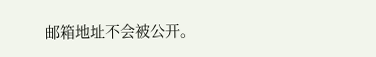邮箱地址不会被公开。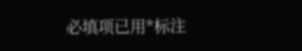必填项已用*标注